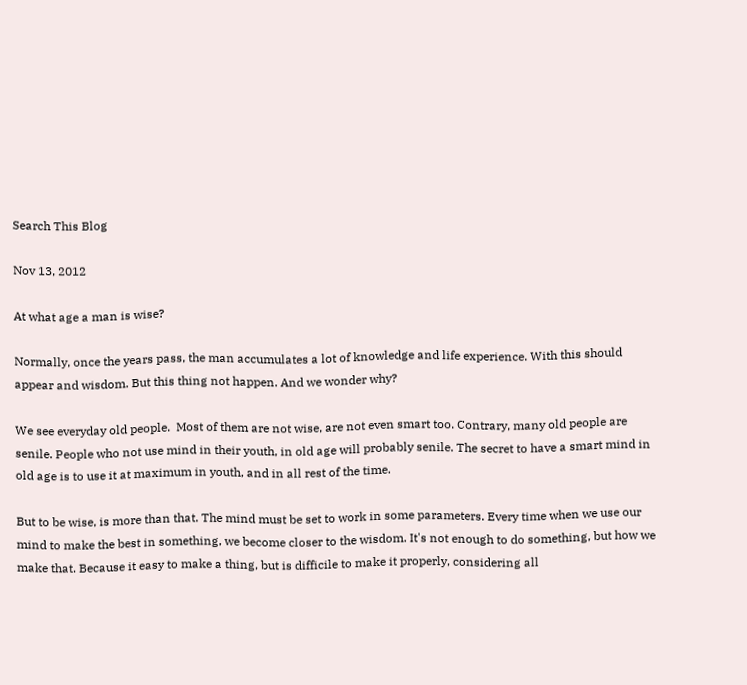Search This Blog

Nov 13, 2012

At what age a man is wise?

Normally, once the years pass, the man accumulates a lot of knowledge and life experience. With this should appear and wisdom. But this thing not happen. And we wonder why?

We see everyday old people.  Most of them are not wise, are not even smart too. Contrary, many old people are senile. People who not use mind in their youth, in old age will probably senile. The secret to have a smart mind in old age is to use it at maximum in youth, and in all rest of the time.

But to be wise, is more than that. The mind must be set to work in some parameters. Every time when we use our mind to make the best in something, we become closer to the wisdom. It's not enough to do something, but how we make that. Because it easy to make a thing, but is difficile to make it properly, considering all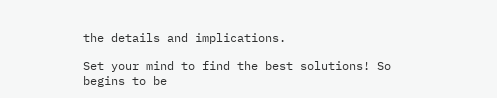the details and implications.

Set your mind to find the best solutions! So begins to be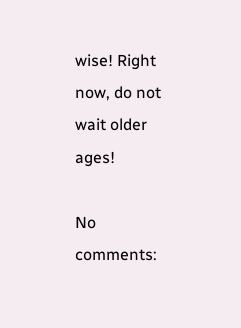wise! Right now, do not wait older ages!

No comments: